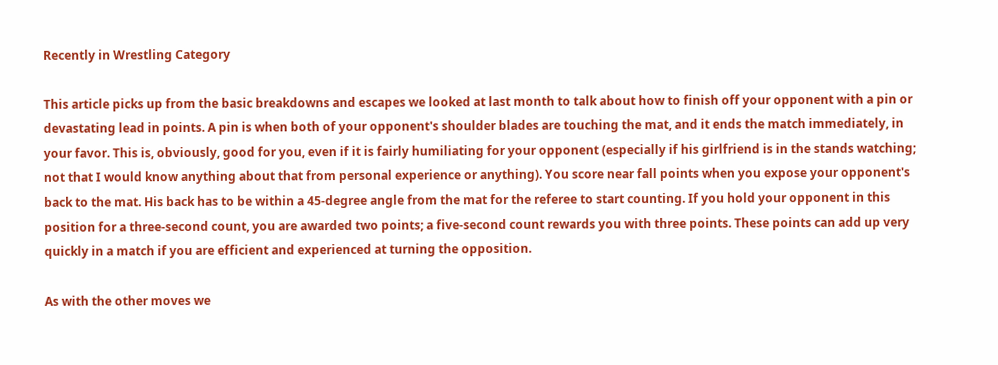Recently in Wrestling Category

This article picks up from the basic breakdowns and escapes we looked at last month to talk about how to finish off your opponent with a pin or devastating lead in points. A pin is when both of your opponent's shoulder blades are touching the mat, and it ends the match immediately, in your favor. This is, obviously, good for you, even if it is fairly humiliating for your opponent (especially if his girlfriend is in the stands watching; not that I would know anything about that from personal experience or anything). You score near fall points when you expose your opponent's back to the mat. His back has to be within a 45-degree angle from the mat for the referee to start counting. If you hold your opponent in this position for a three-second count, you are awarded two points; a five-second count rewards you with three points. These points can add up very quickly in a match if you are efficient and experienced at turning the opposition.

As with the other moves we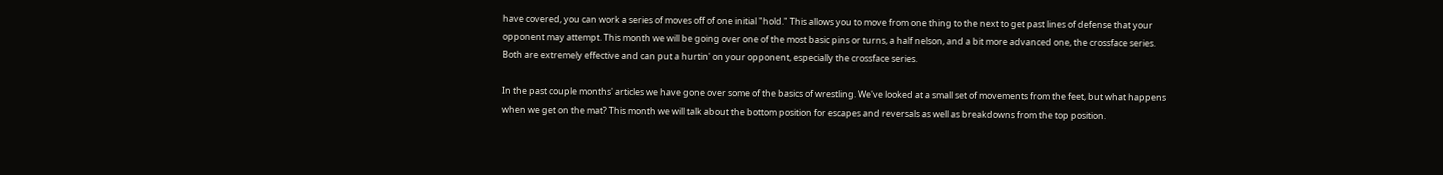have covered, you can work a series of moves off of one initial "hold." This allows you to move from one thing to the next to get past lines of defense that your opponent may attempt. This month we will be going over one of the most basic pins or turns, a half nelson, and a bit more advanced one, the crossface series. Both are extremely effective and can put a hurtin' on your opponent, especially the crossface series.

In the past couple months' articles we have gone over some of the basics of wrestling. We've looked at a small set of movements from the feet, but what happens when we get on the mat? This month we will talk about the bottom position for escapes and reversals as well as breakdowns from the top position.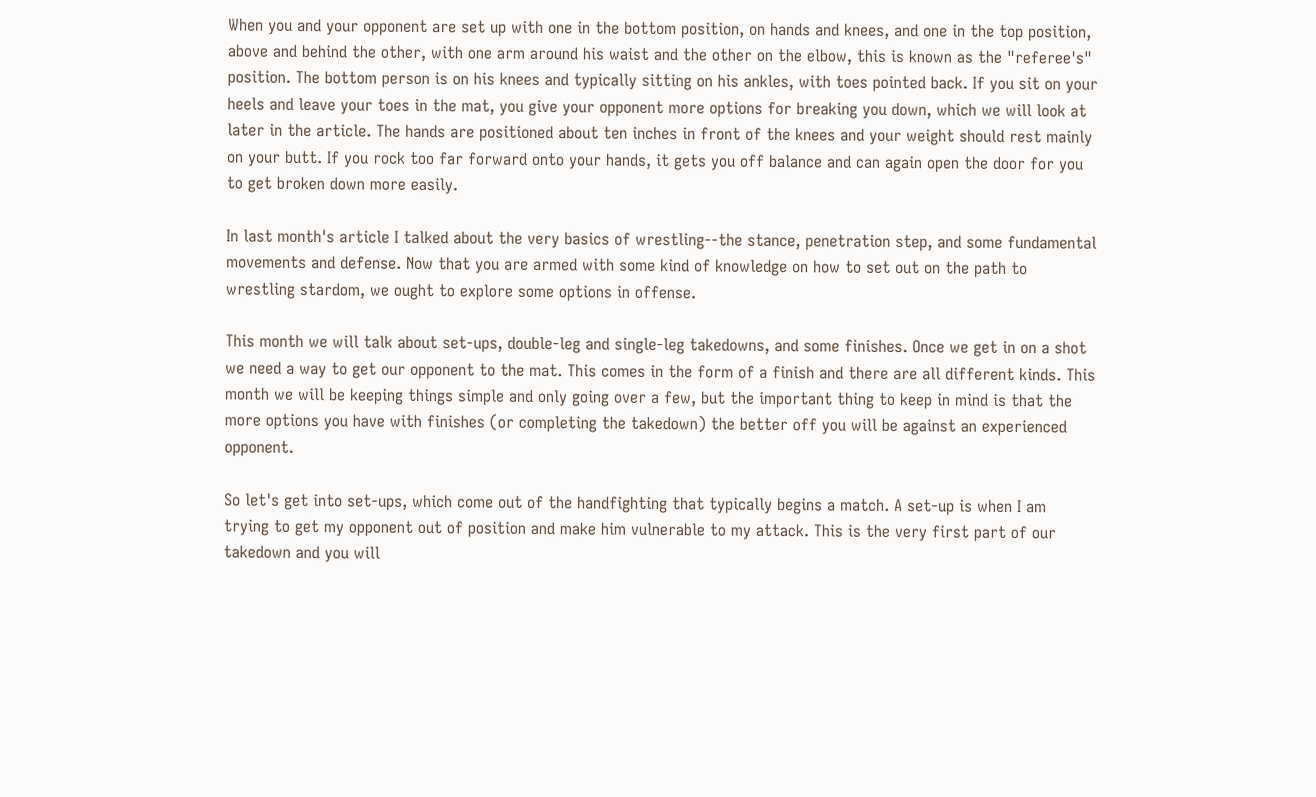When you and your opponent are set up with one in the bottom position, on hands and knees, and one in the top position, above and behind the other, with one arm around his waist and the other on the elbow, this is known as the "referee's" position. The bottom person is on his knees and typically sitting on his ankles, with toes pointed back. If you sit on your heels and leave your toes in the mat, you give your opponent more options for breaking you down, which we will look at later in the article. The hands are positioned about ten inches in front of the knees and your weight should rest mainly on your butt. If you rock too far forward onto your hands, it gets you off balance and can again open the door for you to get broken down more easily.

In last month's article I talked about the very basics of wrestling--the stance, penetration step, and some fundamental movements and defense. Now that you are armed with some kind of knowledge on how to set out on the path to wrestling stardom, we ought to explore some options in offense.

This month we will talk about set-ups, double-leg and single-leg takedowns, and some finishes. Once we get in on a shot we need a way to get our opponent to the mat. This comes in the form of a finish and there are all different kinds. This month we will be keeping things simple and only going over a few, but the important thing to keep in mind is that the more options you have with finishes (or completing the takedown) the better off you will be against an experienced opponent.

So let's get into set-ups, which come out of the handfighting that typically begins a match. A set-up is when I am trying to get my opponent out of position and make him vulnerable to my attack. This is the very first part of our takedown and you will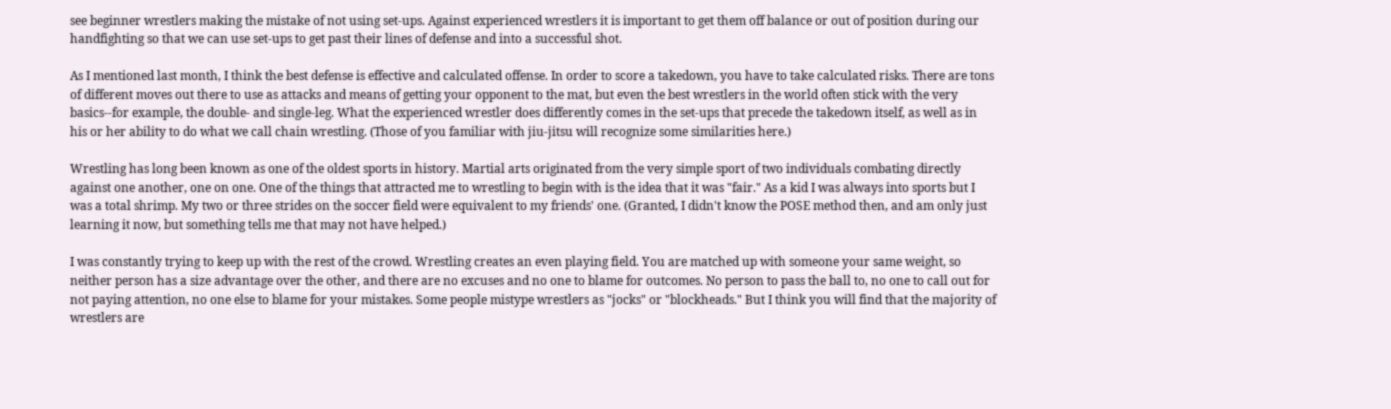see beginner wrestlers making the mistake of not using set-ups. Against experienced wrestlers it is important to get them off balance or out of position during our handfighting so that we can use set-ups to get past their lines of defense and into a successful shot.

As I mentioned last month, I think the best defense is effective and calculated offense. In order to score a takedown, you have to take calculated risks. There are tons of different moves out there to use as attacks and means of getting your opponent to the mat, but even the best wrestlers in the world often stick with the very basics--for example, the double- and single-leg. What the experienced wrestler does differently comes in the set-ups that precede the takedown itself, as well as in his or her ability to do what we call chain wrestling. (Those of you familiar with jiu-jitsu will recognize some similarities here.)

Wrestling has long been known as one of the oldest sports in history. Martial arts originated from the very simple sport of two individuals combating directly against one another, one on one. One of the things that attracted me to wrestling to begin with is the idea that it was "fair." As a kid I was always into sports but I was a total shrimp. My two or three strides on the soccer field were equivalent to my friends' one. (Granted, I didn't know the POSE method then, and am only just learning it now, but something tells me that may not have helped.)

I was constantly trying to keep up with the rest of the crowd. Wrestling creates an even playing field. You are matched up with someone your same weight, so neither person has a size advantage over the other, and there are no excuses and no one to blame for outcomes. No person to pass the ball to, no one to call out for not paying attention, no one else to blame for your mistakes. Some people mistype wrestlers as "jocks" or "blockheads." But I think you will find that the majority of wrestlers are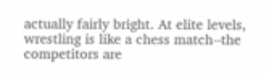actually fairly bright. At elite levels, wrestling is like a chess match--the competitors are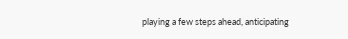playing a few steps ahead, anticipating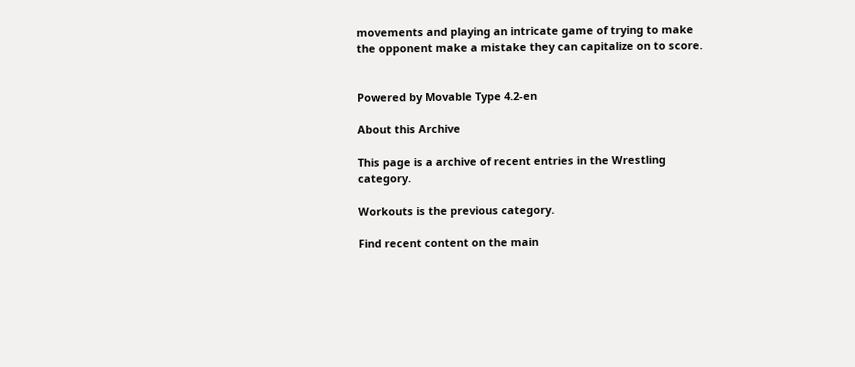movements and playing an intricate game of trying to make the opponent make a mistake they can capitalize on to score.


Powered by Movable Type 4.2-en

About this Archive

This page is a archive of recent entries in the Wrestling category.

Workouts is the previous category.

Find recent content on the main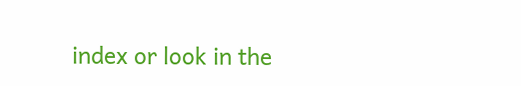index or look in the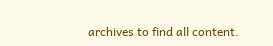archives to find all content.